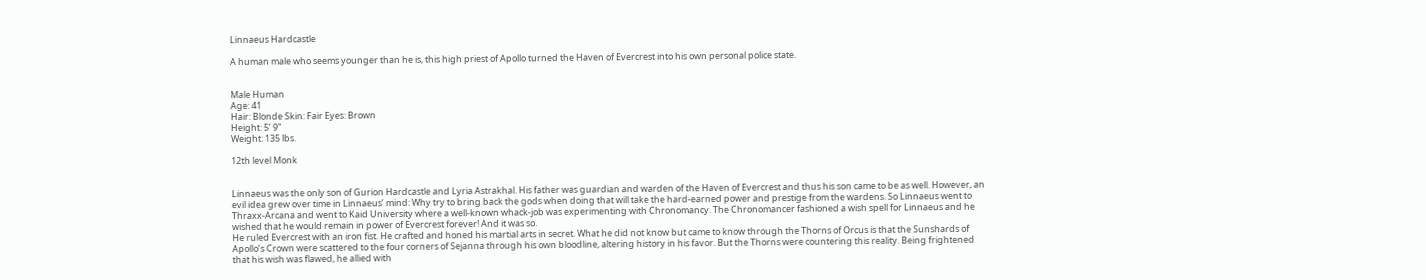Linnaeus Hardcastle

A human male who seems younger than he is, this high priest of Apollo turned the Haven of Evercrest into his own personal police state.


Male Human
Age: 41
Hair: Blonde Skin: Fair Eyes: Brown
Height: 5’ 9"
Weight: 135 lbs.

12th level Monk


Linnaeus was the only son of Gurion Hardcastle and Lyria Astrakhal. His father was guardian and warden of the Haven of Evercrest and thus his son came to be as well. However, an evil idea grew over time in Linnaeus’ mind: Why try to bring back the gods when doing that will take the hard-earned power and prestige from the wardens. So Linnaeus went to Thraxx-Arcana and went to Kaid University where a well-known whack-job was experimenting with Chronomancy. The Chronomancer fashioned a wish spell for Linnaeus and he wished that he would remain in power of Evercrest forever! And it was so.
He ruled Evercrest with an iron fist. He crafted and honed his martial arts in secret. What he did not know but came to know through the Thorns of Orcus is that the Sunshards of Apollo’s Crown were scattered to the four corners of Sejanna through his own bloodline, altering history in his favor. But the Thorns were countering this reality. Being frightened that his wish was flawed, he allied with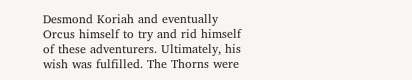Desmond Koriah and eventually Orcus himself to try and rid himself of these adventurers. Ultimately, his wish was fulfilled. The Thorns were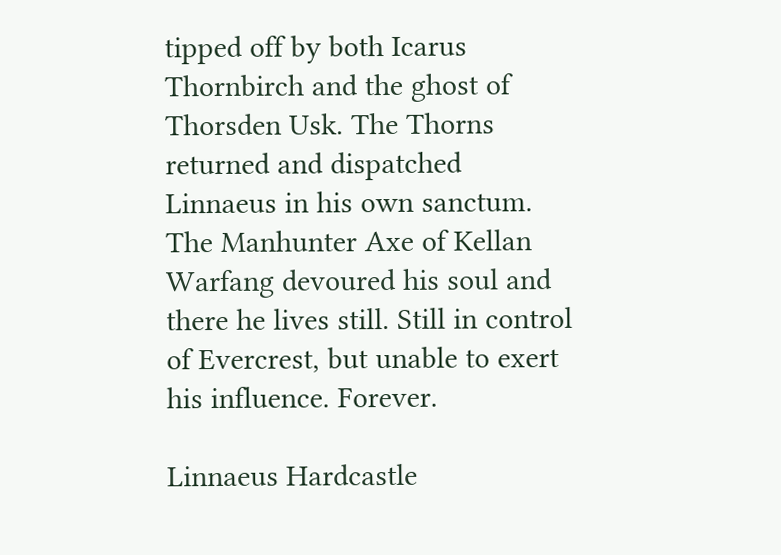tipped off by both Icarus Thornbirch and the ghost of Thorsden Usk. The Thorns returned and dispatched Linnaeus in his own sanctum. The Manhunter Axe of Kellan Warfang devoured his soul and there he lives still. Still in control of Evercrest, but unable to exert his influence. Forever.

Linnaeus Hardcastle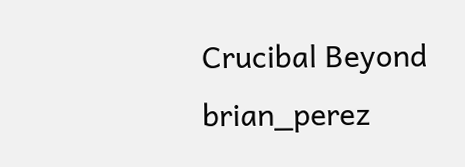Crucibal Beyond brian_perez